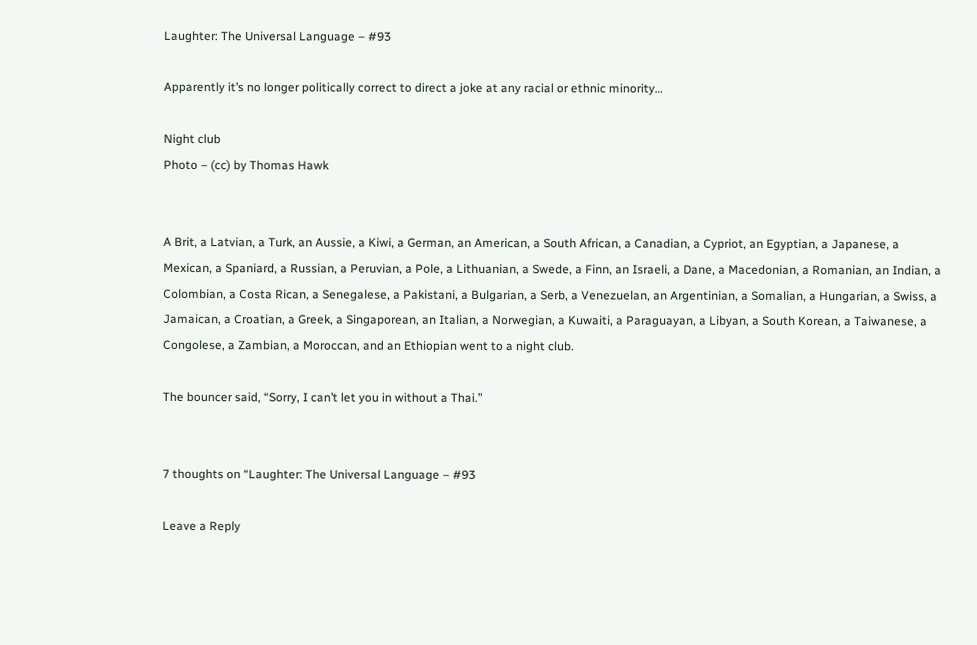Laughter: The Universal Language – #93

Apparently it’s no longer politically correct to direct a joke at any racial or ethnic minority…

Night club
Photo – (cc) by Thomas Hawk


A Brit, a Latvian, a Turk, an Aussie, a Kiwi, a German, an American, a South African, a Canadian, a Cypriot, an Egyptian, a Japanese, a Mexican, a Spaniard, a Russian, a Peruvian, a Pole, a Lithuanian, a Swede, a Finn, an Israeli, a Dane, a Macedonian, a Romanian, an Indian, a Colombian, a Costa Rican, a Senegalese, a Pakistani, a Bulgarian, a Serb, a Venezuelan, an Argentinian, a Somalian, a Hungarian, a Swiss, a Jamaican, a Croatian, a Greek, a Singaporean, an Italian, a Norwegian, a Kuwaiti, a Paraguayan, a Libyan, a South Korean, a Taiwanese, a Congolese, a Zambian, a Moroccan, and an Ethiopian went to a night club.

The bouncer said, “Sorry, I can’t let you in without a Thai.”


7 thoughts on “Laughter: The Universal Language – #93

Leave a Reply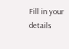Fill in your details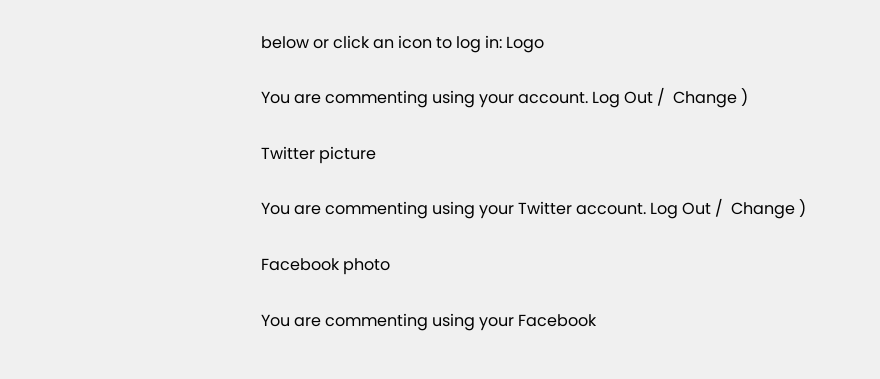below or click an icon to log in: Logo

You are commenting using your account. Log Out /  Change )

Twitter picture

You are commenting using your Twitter account. Log Out /  Change )

Facebook photo

You are commenting using your Facebook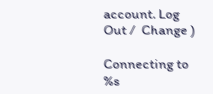account. Log Out /  Change )

Connecting to %s